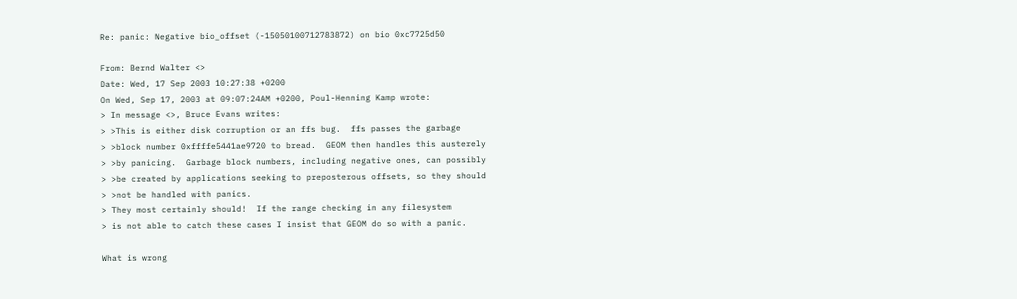Re: panic: Negative bio_offset (-15050100712783872) on bio 0xc7725d50

From: Bernd Walter <>
Date: Wed, 17 Sep 2003 10:27:38 +0200
On Wed, Sep 17, 2003 at 09:07:24AM +0200, Poul-Henning Kamp wrote:
> In message <>, Bruce Evans writes:
> >This is either disk corruption or an ffs bug.  ffs passes the garbage
> >block number 0xffffe5441ae9720 to bread.  GEOM then handles this austerely
> >by panicing.  Garbage block numbers, including negative ones, can possibly
> >be created by applications seeking to preposterous offsets, so they should
> >not be handled with panics.
> They most certainly should!  If the range checking in any filesystem
> is not able to catch these cases I insist that GEOM do so with a panic.

What is wrong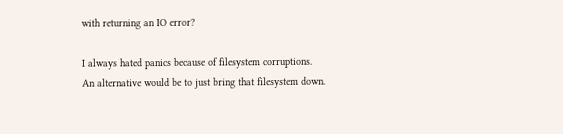with returning an IO error?

I always hated panics because of filesystem corruptions.
An alternative would be to just bring that filesystem down.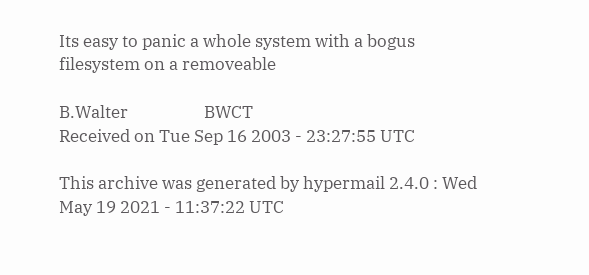Its easy to panic a whole system with a bogus filesystem on a removeable

B.Walter                   BWCT
Received on Tue Sep 16 2003 - 23:27:55 UTC

This archive was generated by hypermail 2.4.0 : Wed May 19 2021 - 11:37:22 UTC